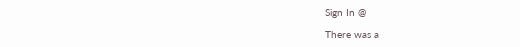Sign In @

There was a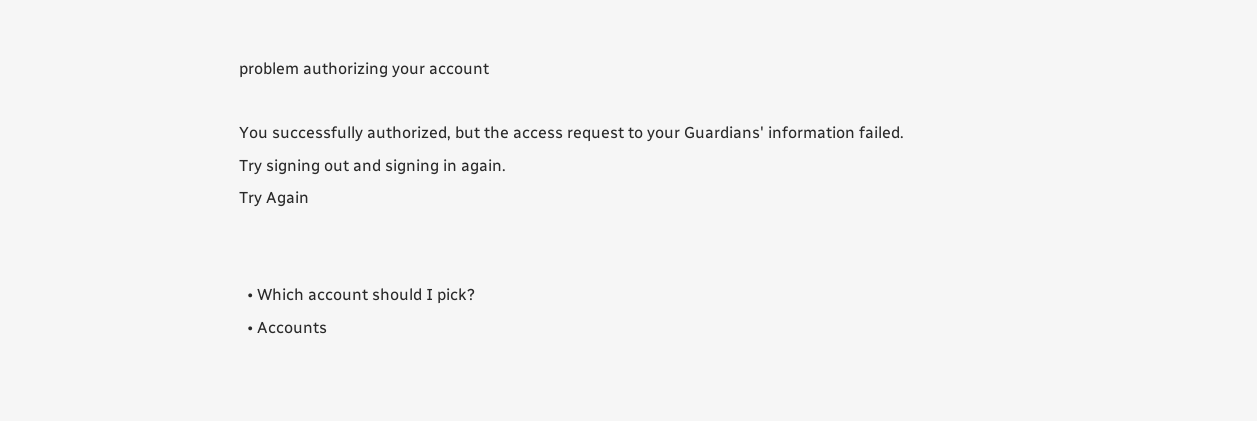problem authorizing your account

You successfully authorized, but the access request to your Guardians' information failed.
Try signing out and signing in again.
Try Again


  • Which account should I pick?
  • Accounts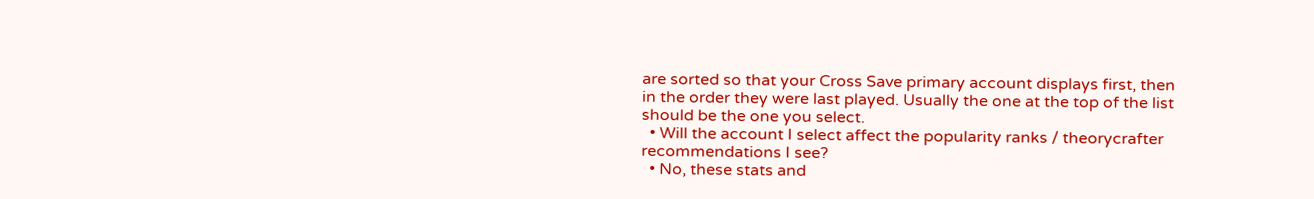are sorted so that your Cross Save primary account displays first, then in the order they were last played. Usually the one at the top of the list should be the one you select.
  • Will the account I select affect the popularity ranks / theorycrafter recommendations I see?
  • No, these stats and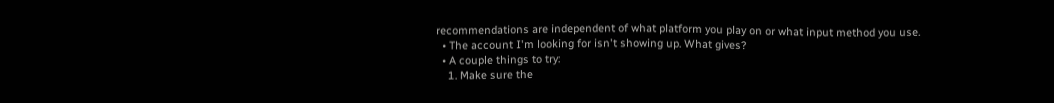recommendations are independent of what platform you play on or what input method you use.
  • The account I'm looking for isn't showing up. What gives?
  • A couple things to try:
    1. Make sure the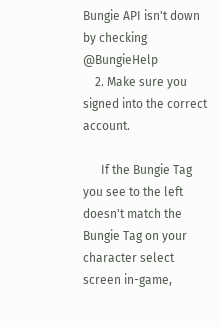Bungie API isn't down by checking @BungieHelp
    2. Make sure you signed into the correct account.

      If the Bungie Tag you see to the left doesn't match the Bungie Tag on your character select screen in-game,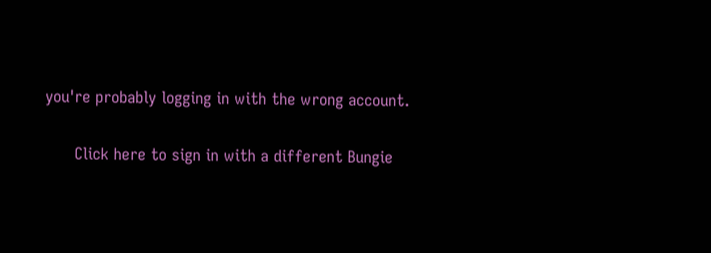you're probably logging in with the wrong account.

      Click here to sign in with a different Bungie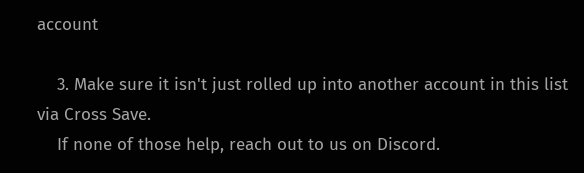account

    3. Make sure it isn't just rolled up into another account in this list via Cross Save.
    If none of those help, reach out to us on Discord.